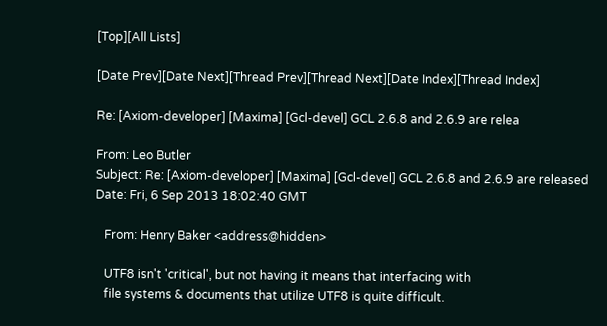[Top][All Lists]

[Date Prev][Date Next][Thread Prev][Thread Next][Date Index][Thread Index]

Re: [Axiom-developer] [Maxima] [Gcl-devel] GCL 2.6.8 and 2.6.9 are relea

From: Leo Butler
Subject: Re: [Axiom-developer] [Maxima] [Gcl-devel] GCL 2.6.8 and 2.6.9 are released
Date: Fri, 6 Sep 2013 18:02:40 GMT

   From: Henry Baker <address@hidden>

   UTF8 isn't 'critical', but not having it means that interfacing with
   file systems & documents that utilize UTF8 is quite difficult.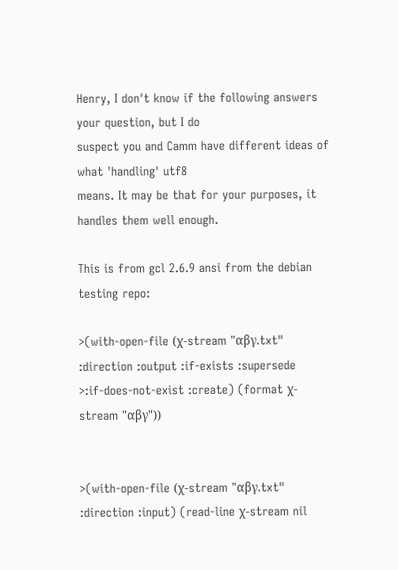Henry, I don't know if the following answers your question, but I do
suspect you and Camm have different ideas of what 'handling' utf8
means. It may be that for your purposes, it handles them well enough.

This is from gcl 2.6.9 ansi from the debian testing repo:

>(with-open-file (χ-stream "αβγ.txt" :direction :output :if-exists :supersede
>:if-does-not-exist :create) (format χ-stream "αβγ"))


>(with-open-file (χ-stream "αβγ.txt" :direction :input) (read-line χ-stream nil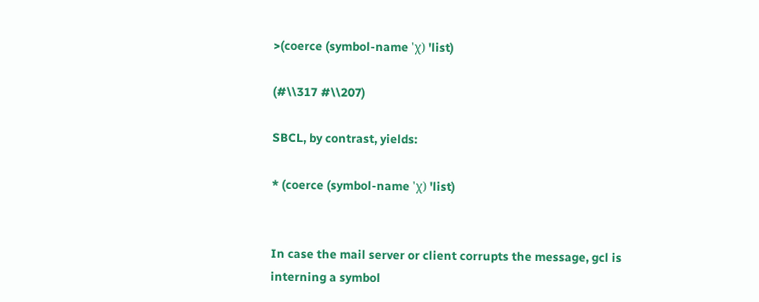>(coerce (symbol-name 'χ) 'list)

(#\\317 #\\207)

SBCL, by contrast, yields:

* (coerce (symbol-name 'χ) 'list)


In case the mail server or client corrupts the message, gcl is
interning a symbol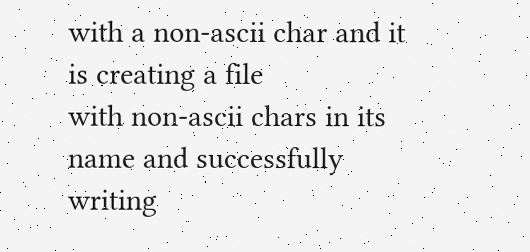with a non-ascii char and it is creating a file
with non-ascii chars in its name and successfully writing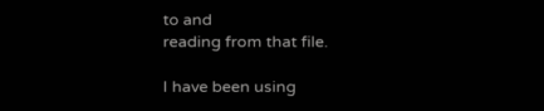to and
reading from that file.

I have been using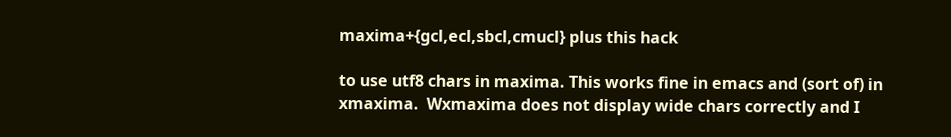maxima+{gcl,ecl,sbcl,cmucl} plus this hack

to use utf8 chars in maxima. This works fine in emacs and (sort of) in
xmaxima.  Wxmaxima does not display wide chars correctly and I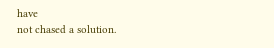have
not chased a solution.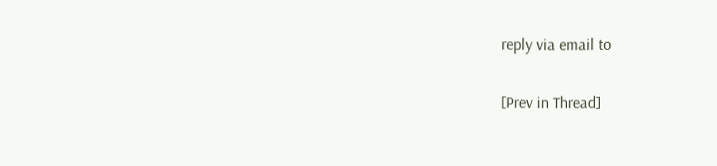reply via email to

[Prev in Thread]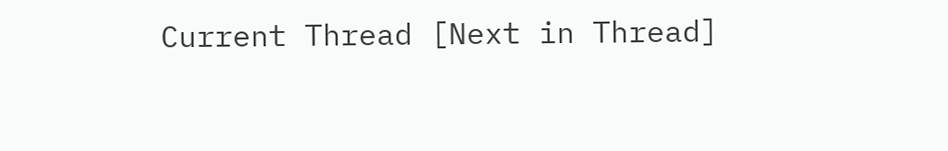Current Thread [Next in Thread]